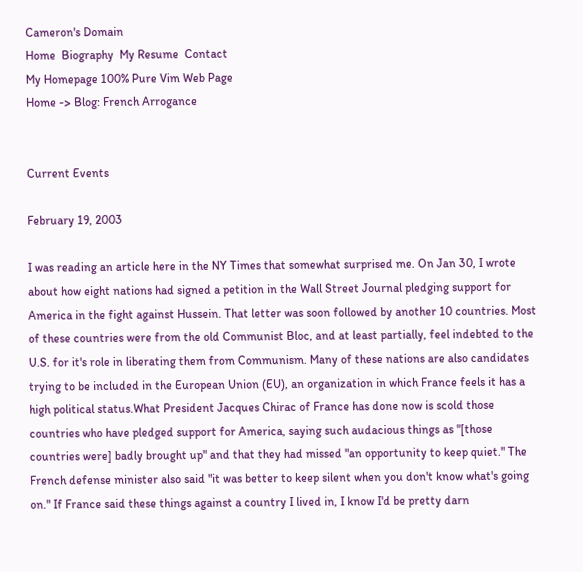Cameron's Domain
Home  Biography  My Resume  Contact
My Homepage 100% Pure Vim Web Page
Home -> Blog: French Arrogance


Current Events

February 19, 2003

I was reading an article here in the NY Times that somewhat surprised me. On Jan 30, I wrote about how eight nations had signed a petition in the Wall Street Journal pledging support for America in the fight against Hussein. That letter was soon followed by another 10 countries. Most of these countries were from the old Communist Bloc, and at least partially, feel indebted to the U.S. for it's role in liberating them from Communism. Many of these nations are also candidates trying to be included in the European Union (EU), an organization in which France feels it has a high political status.What President Jacques Chirac of France has done now is scold those countries who have pledged support for America, saying such audacious things as "[those countries were] badly brought up" and that they had missed "an opportunity to keep quiet." The French defense minister also said "it was better to keep silent when you don't know what's going on." If France said these things against a country I lived in, I know I'd be pretty darn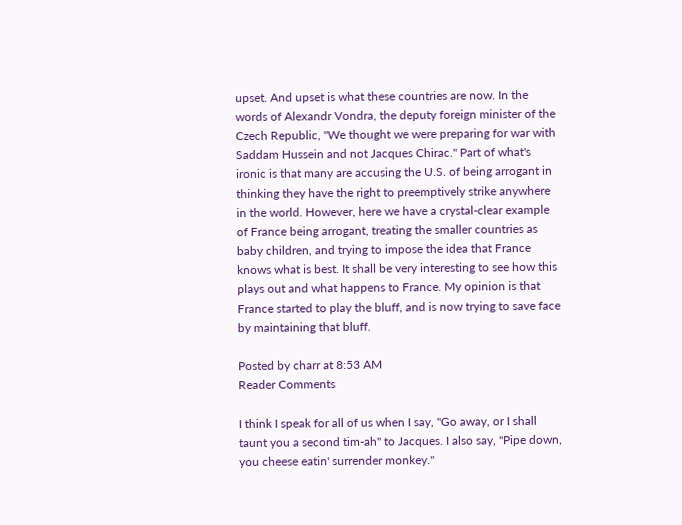upset. And upset is what these countries are now. In the words of Alexandr Vondra, the deputy foreign minister of the Czech Republic, "We thought we were preparing for war with Saddam Hussein and not Jacques Chirac." Part of what's ironic is that many are accusing the U.S. of being arrogant in thinking they have the right to preemptively strike anywhere in the world. However, here we have a crystal-clear example of France being arrogant, treating the smaller countries as baby children, and trying to impose the idea that France knows what is best. It shall be very interesting to see how this plays out and what happens to France. My opinion is that France started to play the bluff, and is now trying to save face by maintaining that bluff.

Posted by charr at 8:53 AM
Reader Comments

I think I speak for all of us when I say, "Go away, or I shall taunt you a second tim-ah" to Jacques. I also say, "Pipe down, you cheese eatin' surrender monkey."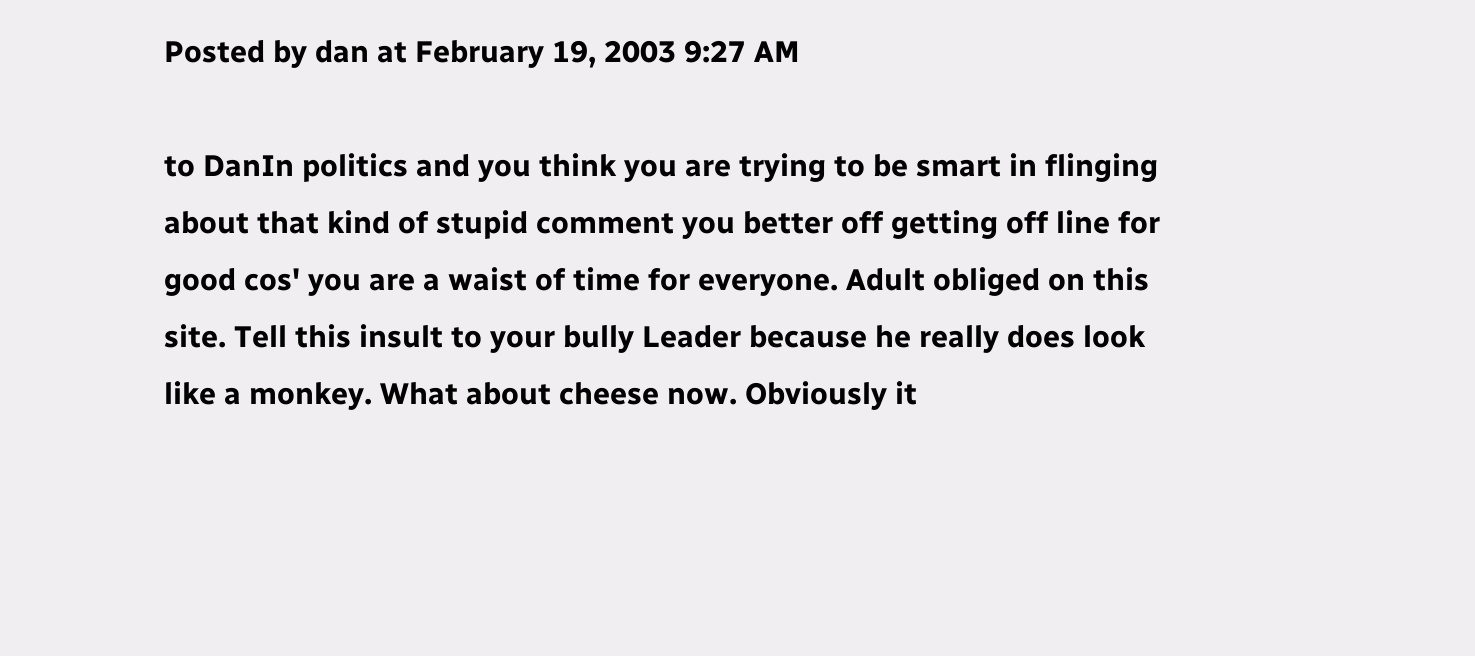Posted by dan at February 19, 2003 9:27 AM

to DanIn politics and you think you are trying to be smart in flinging about that kind of stupid comment you better off getting off line for good cos' you are a waist of time for everyone. Adult obliged on this site. Tell this insult to your bully Leader because he really does look like a monkey. What about cheese now. Obviously it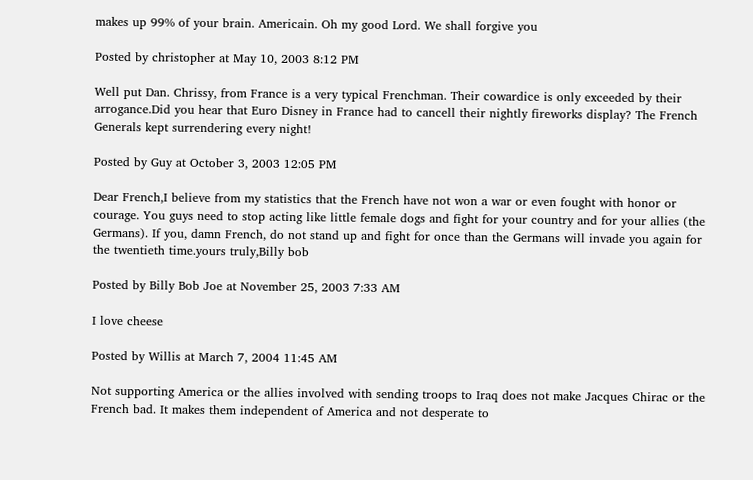makes up 99% of your brain. Americain. Oh my good Lord. We shall forgive you

Posted by christopher at May 10, 2003 8:12 PM

Well put Dan. Chrissy, from France is a very typical Frenchman. Their cowardice is only exceeded by their arrogance.Did you hear that Euro Disney in France had to cancell their nightly fireworks display? The French Generals kept surrendering every night!

Posted by Guy at October 3, 2003 12:05 PM

Dear French,I believe from my statistics that the French have not won a war or even fought with honor or courage. You guys need to stop acting like little female dogs and fight for your country and for your allies (the Germans). If you, damn French, do not stand up and fight for once than the Germans will invade you again for the twentieth time.yours truly,Billy bob

Posted by Billy Bob Joe at November 25, 2003 7:33 AM

I love cheese

Posted by Willis at March 7, 2004 11:45 AM

Not supporting America or the allies involved with sending troops to Iraq does not make Jacques Chirac or the French bad. It makes them independent of America and not desperate to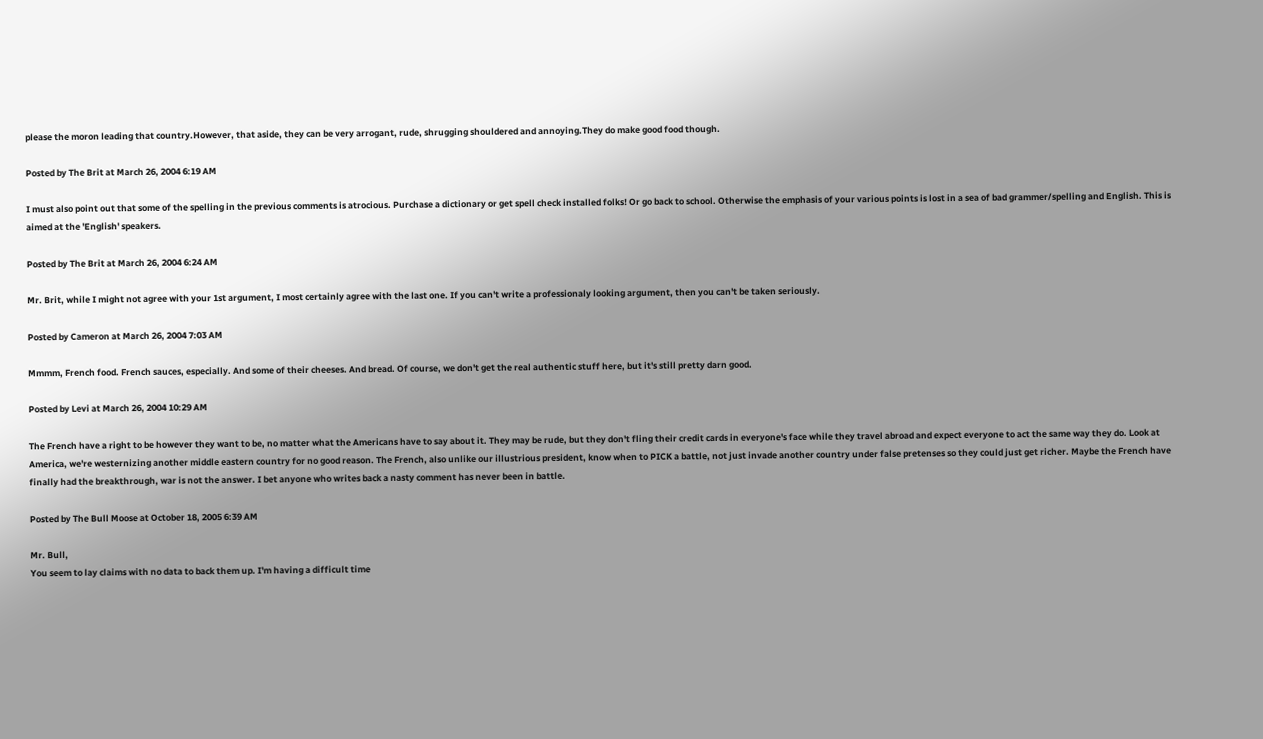please the moron leading that country.However, that aside, they can be very arrogant, rude, shrugging shouldered and annoying.They do make good food though.

Posted by The Brit at March 26, 2004 6:19 AM

I must also point out that some of the spelling in the previous comments is atrocious. Purchase a dictionary or get spell check installed folks! Or go back to school. Otherwise the emphasis of your various points is lost in a sea of bad grammer/spelling and English. This is aimed at the 'English' speakers.

Posted by The Brit at March 26, 2004 6:24 AM

Mr. Brit, while I might not agree with your 1st argument, I most certainly agree with the last one. If you can't write a professionaly looking argument, then you can't be taken seriously.

Posted by Cameron at March 26, 2004 7:03 AM

Mmmm, French food. French sauces, especially. And some of their cheeses. And bread. Of course, we don't get the real authentic stuff here, but it's still pretty darn good.

Posted by Levi at March 26, 2004 10:29 AM

The French have a right to be however they want to be, no matter what the Americans have to say about it. They may be rude, but they don't fling their credit cards in everyone's face while they travel abroad and expect everyone to act the same way they do. Look at America, we're westernizing another middle eastern country for no good reason. The French, also unlike our illustrious president, know when to PICK a battle, not just invade another country under false pretenses so they could just get richer. Maybe the French have finally had the breakthrough, war is not the answer. I bet anyone who writes back a nasty comment has never been in battle.

Posted by The Bull Moose at October 18, 2005 6:39 AM

Mr. Bull,
You seem to lay claims with no data to back them up. I'm having a difficult time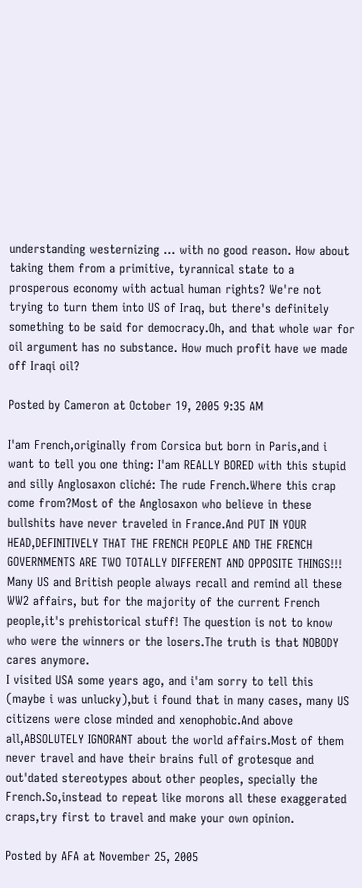understanding westernizing ... with no good reason. How about taking them from a primitive, tyrannical state to a prosperous economy with actual human rights? We're not trying to turn them into US of Iraq, but there's definitely something to be said for democracy.Oh, and that whole war for oil argument has no substance. How much profit have we made off Iraqi oil?

Posted by Cameron at October 19, 2005 9:35 AM

I'am French,originally from Corsica but born in Paris,and i want to tell you one thing: I'am REALLY BORED with this stupid and silly Anglosaxon cliché: The rude French.Where this crap come from?Most of the Anglosaxon who believe in these bullshits have never traveled in France.And PUT IN YOUR HEAD,DEFINITIVELY THAT THE FRENCH PEOPLE AND THE FRENCH GOVERNMENTS ARE TWO TOTALLY DIFFERENT AND OPPOSITE THINGS!!!
Many US and British people always recall and remind all these WW2 affairs, but for the majority of the current French people,it's prehistorical stuff! The question is not to know who were the winners or the losers.The truth is that NOBODY cares anymore.
I visited USA some years ago, and i'am sorry to tell this (maybe i was unlucky),but i found that in many cases, many US citizens were close minded and xenophobic.And above all,ABSOLUTELY IGNORANT about the world affairs.Most of them never travel and have their brains full of grotesque and out'dated stereotypes about other peoples, specially the French.So,instead to repeat like morons all these exaggerated craps,try first to travel and make your own opinion.

Posted by AFA at November 25, 2005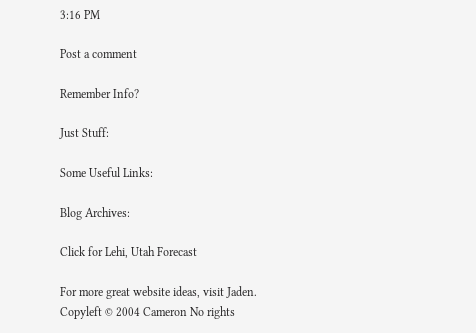3:16 PM

Post a comment

Remember Info?

Just Stuff:

Some Useful Links:

Blog Archives:

Click for Lehi, Utah Forecast

For more great website ideas, visit Jaden.
Copyleft © 2004 Cameron No rights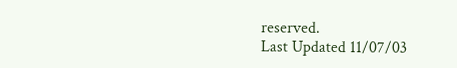reserved.
Last Updated 11/07/03